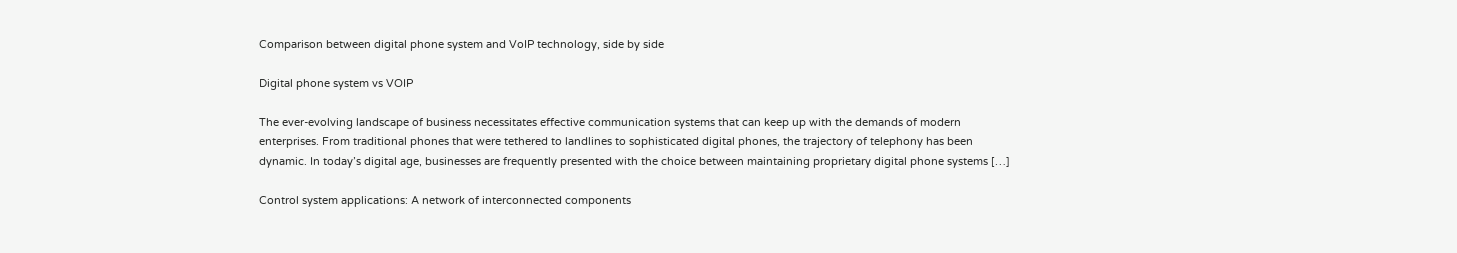Comparison between digital phone system and VoIP technology, side by side

Digital phone system vs VOIP

The ever-evolving landscape of business necessitates effective communication systems that can keep up with the demands of modern enterprises. From traditional phones that were tethered to landlines to sophisticated digital phones, the trajectory of telephony has been dynamic. In today’s digital age, businesses are frequently presented with the choice between maintaining proprietary digital phone systems […]

Control system applications: A network of interconnected components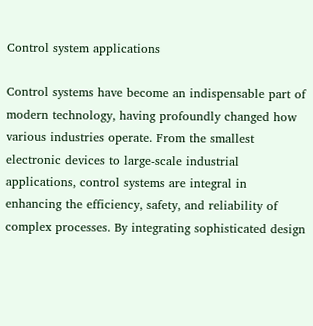Control system applications

Control systems have become an indispensable part of modern technology, having profoundly changed how various industries operate. From the smallest electronic devices to large-scale industrial applications, control systems are integral in enhancing the efficiency, safety, and reliability of complex processes. By integrating sophisticated design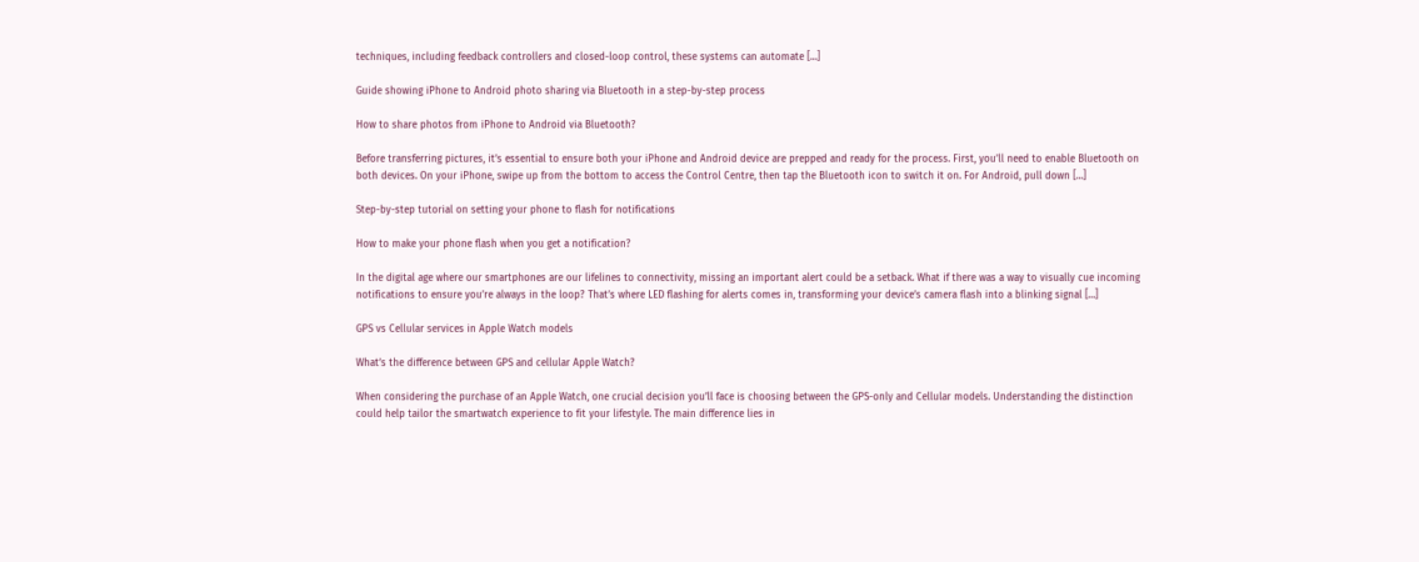techniques, including feedback controllers and closed-loop control, these systems can automate […]

Guide showing iPhone to Android photo sharing via Bluetooth in a step-by-step process

How to share photos from iPhone to Android via Bluetooth?

Before transferring pictures, it’s essential to ensure both your iPhone and Android device are prepped and ready for the process. First, you’ll need to enable Bluetooth on both devices. On your iPhone, swipe up from the bottom to access the Control Centre, then tap the Bluetooth icon to switch it on. For Android, pull down […]

Step-by-step tutorial on setting your phone to flash for notifications

How to make your phone flash when you get a notification?

In the digital age where our smartphones are our lifelines to connectivity, missing an important alert could be a setback. What if there was a way to visually cue incoming notifications to ensure you’re always in the loop? That’s where LED flashing for alerts comes in, transforming your device’s camera flash into a blinking signal […]

GPS vs Cellular services in Apple Watch models

What’s the difference between GPS and cellular Apple Watch?

When considering the purchase of an Apple Watch, one crucial decision you’ll face is choosing between the GPS-only and Cellular models. Understanding the distinction could help tailor the smartwatch experience to fit your lifestyle. The main difference lies in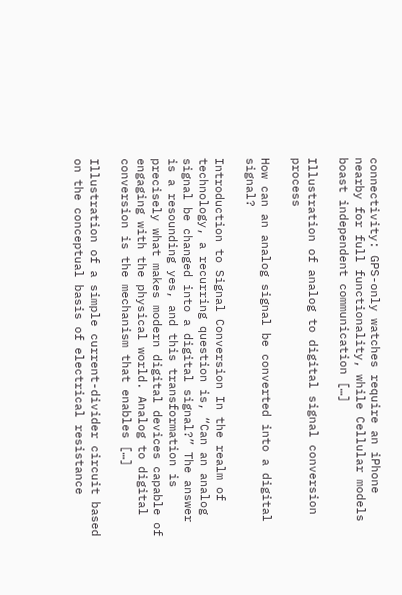connectivity: GPS-only watches require an iPhone nearby for full functionality, while Cellular models boast independent communication […]

Illustration of analog to digital signal conversion process

How can an analog signal be converted into a digital signal?

Introduction to Signal Conversion In the realm of technology, a recurring question is, “Can an analog signal be changed into a digital signal?” The answer is a resounding yes, and this transformation is precisely what makes modern digital devices capable of engaging with the physical world. Analog to digital conversion is the mechanism that enables […]

Illustration of a simple current-divider circuit based on the conceptual basis of electrical resistance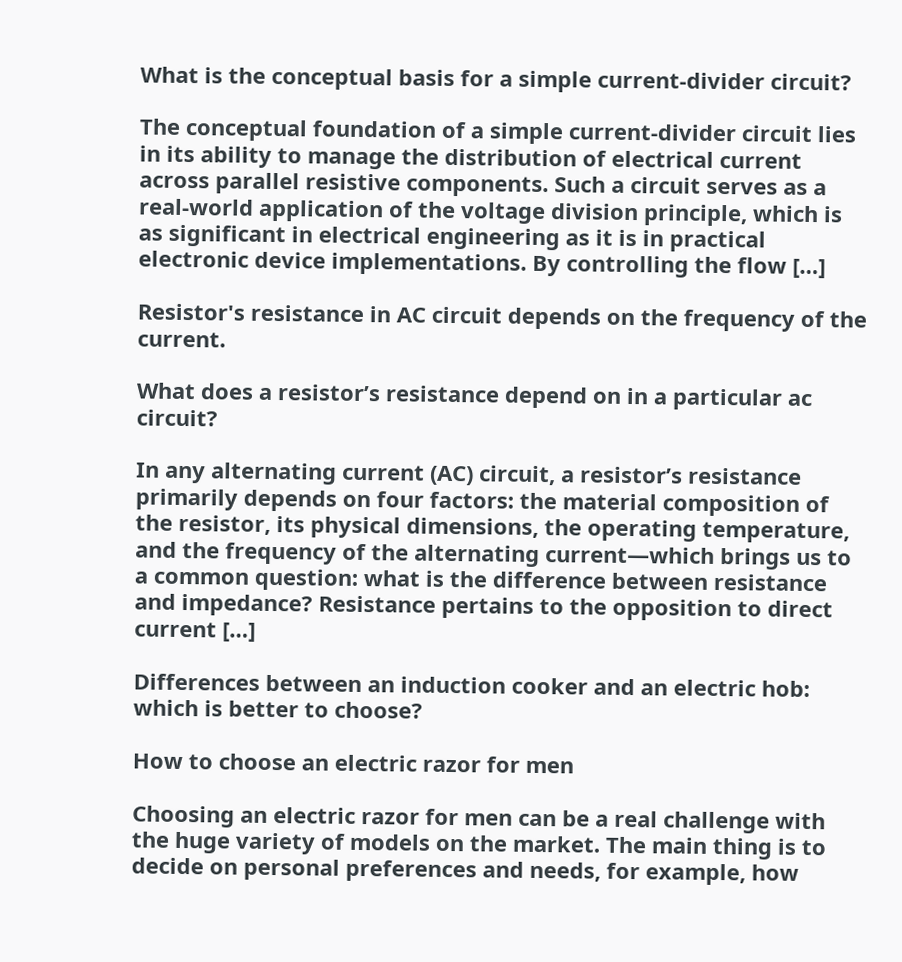What is the conceptual basis for a simple current-divider circuit?

The conceptual foundation of a simple current-divider circuit lies in its ability to manage the distribution of electrical current across parallel resistive components. Such a circuit serves as a real-world application of the voltage division principle, which is as significant in electrical engineering as it is in practical electronic device implementations. By controlling the flow […]

Resistor's resistance in AC circuit depends on the frequency of the current.

What does a resistor’s resistance depend on in a particular ac circuit?

In any alternating current (AC) circuit, a resistor’s resistance primarily depends on four factors: the material composition of the resistor, its physical dimensions, the operating temperature, and the frequency of the alternating current—which brings us to a common question: what is the difference between resistance and impedance? Resistance pertains to the opposition to direct current […]

Differences between an induction cooker and an electric hob: which is better to choose?

How to choose an electric razor for men

Choosing an electric razor for men can be a real challenge with the huge variety of models on the market. The main thing is to decide on personal preferences and needs, for example, how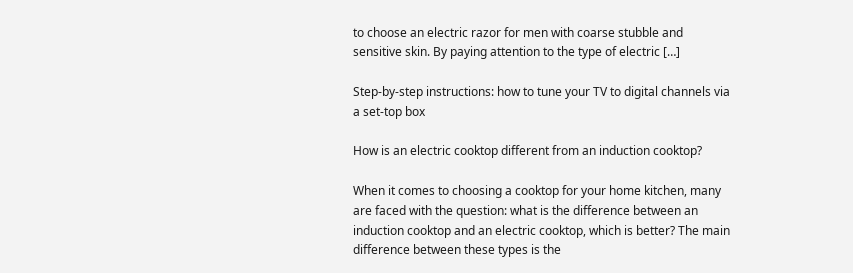to choose an electric razor for men with coarse stubble and sensitive skin. By paying attention to the type of electric […]

Step-by-step instructions: how to tune your TV to digital channels via a set-top box

How is an electric cooktop different from an induction cooktop?

When it comes to choosing a cooktop for your home kitchen, many are faced with the question: what is the difference between an induction cooktop and an electric cooktop, which is better? The main difference between these types is the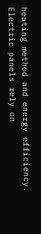heating method and energy efficiency. Electric panels rely on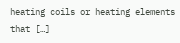heating coils or heating elements that […]